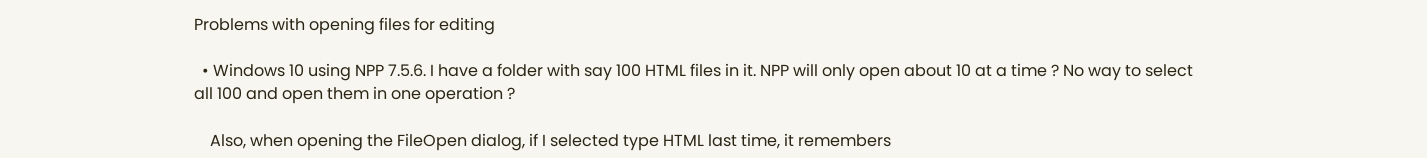Problems with opening files for editing

  • Windows 10 using NPP 7.5.6. I have a folder with say 100 HTML files in it. NPP will only open about 10 at a time ? No way to select all 100 and open them in one operation ?

    Also, when opening the FileOpen dialog, if I selected type HTML last time, it remembers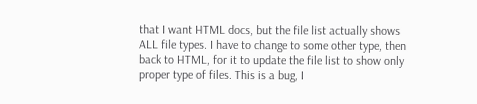that I want HTML docs, but the file list actually shows ALL file types. I have to change to some other type, then back to HTML, for it to update the file list to show only proper type of files. This is a bug, I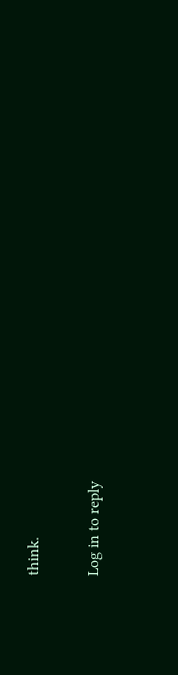think.

Log in to reply